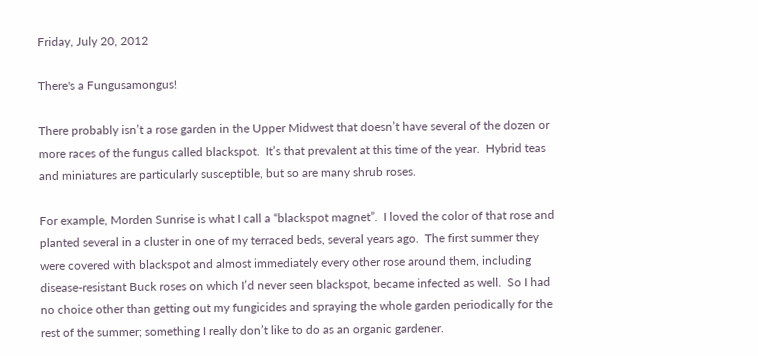Friday, July 20, 2012

There's a Fungusamongus!

There probably isn’t a rose garden in the Upper Midwest that doesn’t have several of the dozen or more races of the fungus called blackspot.  It’s that prevalent at this time of the year.  Hybrid teas and miniatures are particularly susceptible, but so are many shrub roses.

For example, Morden Sunrise is what I call a “blackspot magnet”.  I loved the color of that rose and planted several in a cluster in one of my terraced beds, several years ago.  The first summer they were covered with blackspot and almost immediately every other rose around them, including disease-resistant Buck roses on which I’d never seen blackspot, became infected as well.  So I had no choice other than getting out my fungicides and spraying the whole garden periodically for the rest of the summer; something I really don’t like to do as an organic gardener.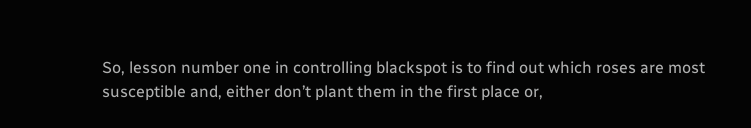So, lesson number one in controlling blackspot is to find out which roses are most susceptible and, either don’t plant them in the first place or,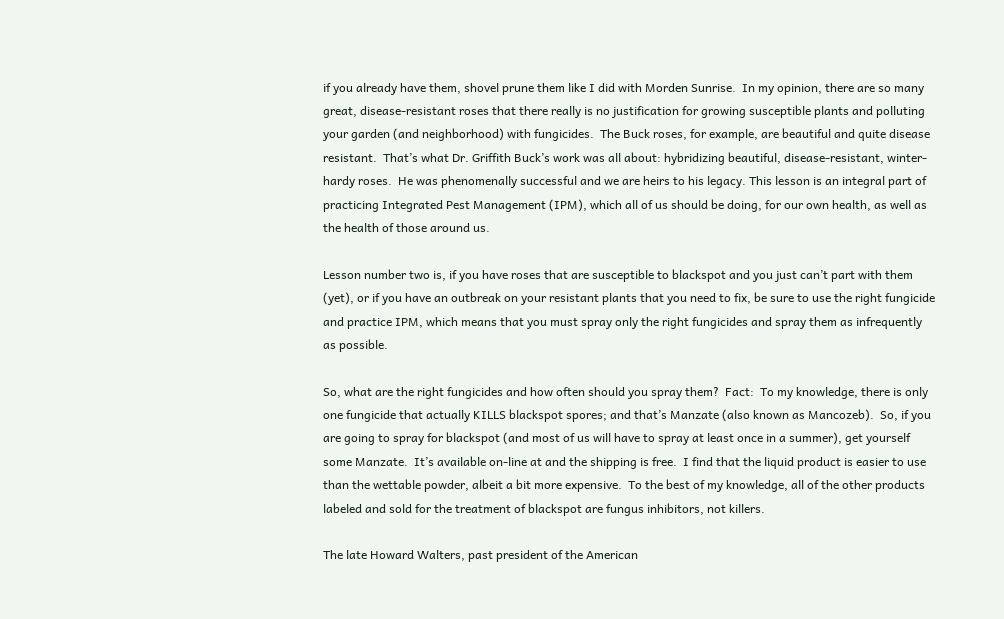if you already have them, shovel prune them like I did with Morden Sunrise.  In my opinion, there are so many great, disease-resistant roses that there really is no justification for growing susceptible plants and polluting your garden (and neighborhood) with fungicides.  The Buck roses, for example, are beautiful and quite disease resistant.  That’s what Dr. Griffith Buck’s work was all about: hybridizing beautiful, disease-resistant, winter-hardy roses.  He was phenomenally successful and we are heirs to his legacy. This lesson is an integral part of practicing Integrated Pest Management (IPM), which all of us should be doing, for our own health, as well as the health of those around us.

Lesson number two is, if you have roses that are susceptible to blackspot and you just can’t part with them (yet), or if you have an outbreak on your resistant plants that you need to fix, be sure to use the right fungicide and practice IPM, which means that you must spray only the right fungicides and spray them as infrequently as possible.

So, what are the right fungicides and how often should you spray them?  Fact:  To my knowledge, there is only one fungicide that actually KILLS blackspot spores; and that’s Manzate (also known as Mancozeb).  So, if you are going to spray for blackspot (and most of us will have to spray at least once in a summer), get yourself some Manzate.  It’s available on-line at and the shipping is free.  I find that the liquid product is easier to use than the wettable powder, albeit a bit more expensive.  To the best of my knowledge, all of the other products labeled and sold for the treatment of blackspot are fungus inhibitors, not killers.

The late Howard Walters, past president of the American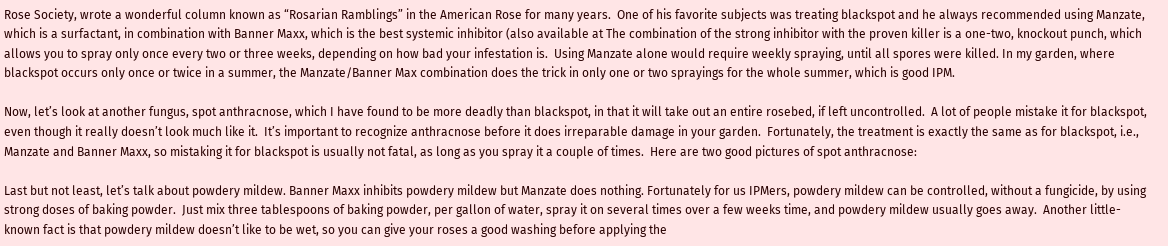Rose Society, wrote a wonderful column known as “Rosarian Ramblings” in the American Rose for many years.  One of his favorite subjects was treating blackspot and he always recommended using Manzate, which is a surfactant, in combination with Banner Maxx, which is the best systemic inhibitor (also available at The combination of the strong inhibitor with the proven killer is a one-two, knockout punch, which allows you to spray only once every two or three weeks, depending on how bad your infestation is.  Using Manzate alone would require weekly spraying, until all spores were killed. In my garden, where blackspot occurs only once or twice in a summer, the Manzate/Banner Max combination does the trick in only one or two sprayings for the whole summer, which is good IPM.

Now, let’s look at another fungus, spot anthracnose, which I have found to be more deadly than blackspot, in that it will take out an entire rosebed, if left uncontrolled.  A lot of people mistake it for blackspot, even though it really doesn’t look much like it.  It’s important to recognize anthracnose before it does irreparable damage in your garden.  Fortunately, the treatment is exactly the same as for blackspot, i.e., Manzate and Banner Maxx, so mistaking it for blackspot is usually not fatal, as long as you spray it a couple of times.  Here are two good pictures of spot anthracnose:

Last but not least, let’s talk about powdery mildew. Banner Maxx inhibits powdery mildew but Manzate does nothing. Fortunately for us IPMers, powdery mildew can be controlled, without a fungicide, by using strong doses of baking powder.  Just mix three tablespoons of baking powder, per gallon of water, spray it on several times over a few weeks time, and powdery mildew usually goes away.  Another little-known fact is that powdery mildew doesn’t like to be wet, so you can give your roses a good washing before applying the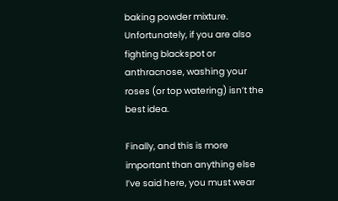baking powder mixture.  Unfortunately, if you are also fighting blackspot or anthracnose, washing your roses (or top watering) isn’t the best idea.

Finally, and this is more important than anything else I’ve said here, you must wear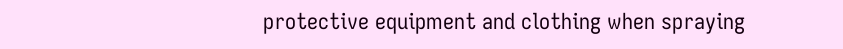protective equipment and clothing when spraying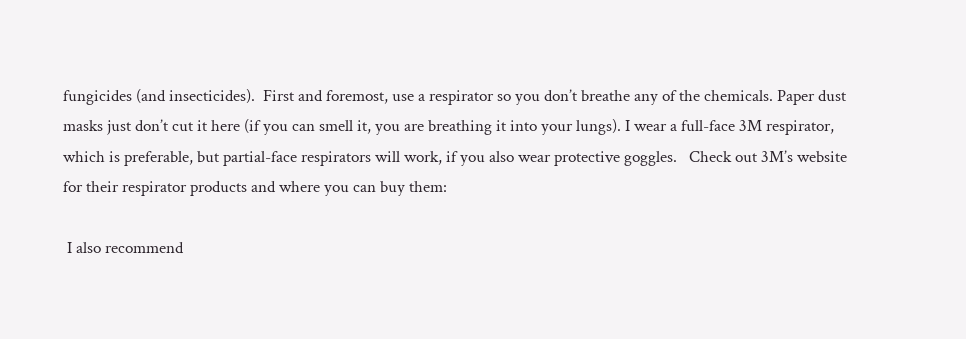fungicides (and insecticides).  First and foremost, use a respirator so you don’t breathe any of the chemicals. Paper dust masks just don’t cut it here (if you can smell it, you are breathing it into your lungs). I wear a full-face 3M respirator, which is preferable, but partial-face respirators will work, if you also wear protective goggles.   Check out 3M’s website for their respirator products and where you can buy them:

 I also recommend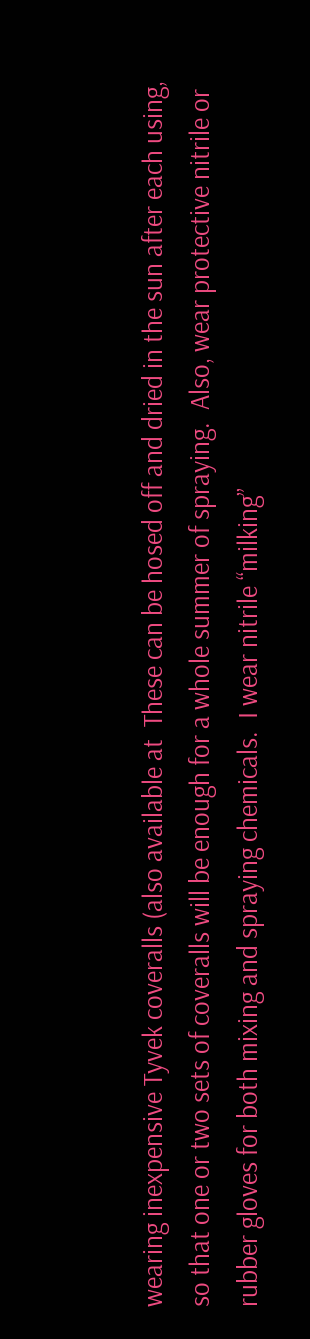wearing inexpensive Tyvek coveralls (also available at  These can be hosed off and dried in the sun after each using, so that one or two sets of coveralls will be enough for a whole summer of spraying.  Also, wear protective nitrile or rubber gloves for both mixing and spraying chemicals.  I wear nitrile “milking”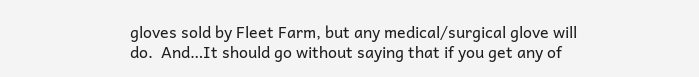gloves sold by Fleet Farm, but any medical/surgical glove will do.  And…It should go without saying that if you get any of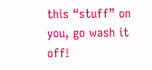this “stuff” on you, go wash it off!